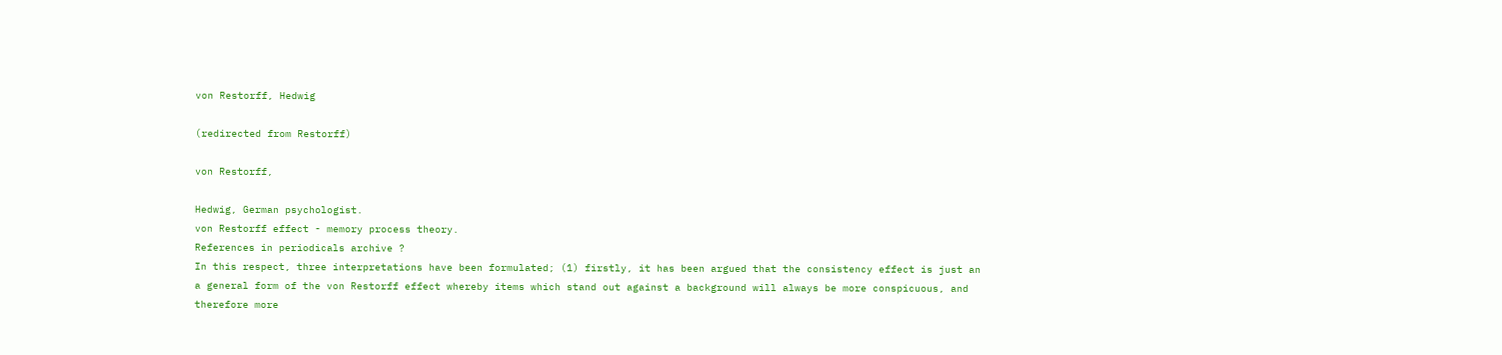von Restorff, Hedwig

(redirected from Restorff)

von Restorff,

Hedwig, German psychologist.
von Restorff effect - memory process theory.
References in periodicals archive ?
In this respect, three interpretations have been formulated; (1) firstly, it has been argued that the consistency effect is just an a general form of the von Restorff effect whereby items which stand out against a background will always be more conspicuous, and therefore more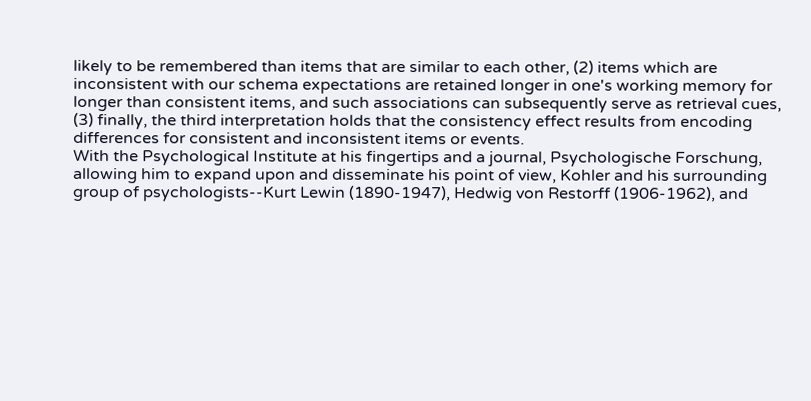likely to be remembered than items that are similar to each other, (2) items which are inconsistent with our schema expectations are retained longer in one's working memory for longer than consistent items, and such associations can subsequently serve as retrieval cues, (3) finally, the third interpretation holds that the consistency effect results from encoding differences for consistent and inconsistent items or events.
With the Psychological Institute at his fingertips and a journal, Psychologische Forschung, allowing him to expand upon and disseminate his point of view, Kohler and his surrounding group of psychologists--Kurt Lewin (1890-1947), Hedwig von Restorff (1906-1962), and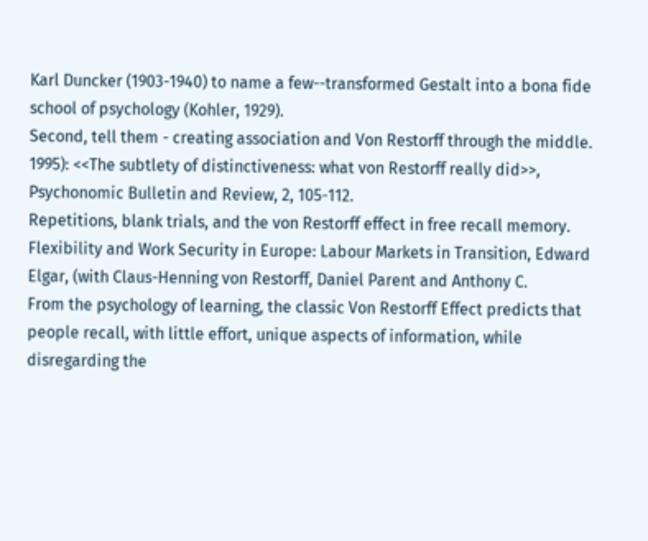Karl Duncker (1903-1940) to name a few--transformed Gestalt into a bona fide school of psychology (Kohler, 1929).
Second, tell them - creating association and Von Restorff through the middle.
1995): <<The subtlety of distinctiveness: what von Restorff really did>>, Psychonomic Bulletin and Review, 2, 105-112.
Repetitions, blank trials, and the von Restorff effect in free recall memory.
Flexibility and Work Security in Europe: Labour Markets in Transition, Edward Elgar, (with Claus-Henning von Restorff, Daniel Parent and Anthony C.
From the psychology of learning, the classic Von Restorff Effect predicts that people recall, with little effort, unique aspects of information, while disregarding the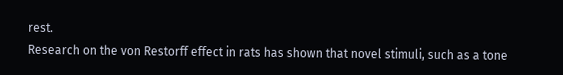rest.
Research on the von Restorff effect in rats has shown that novel stimuli, such as a tone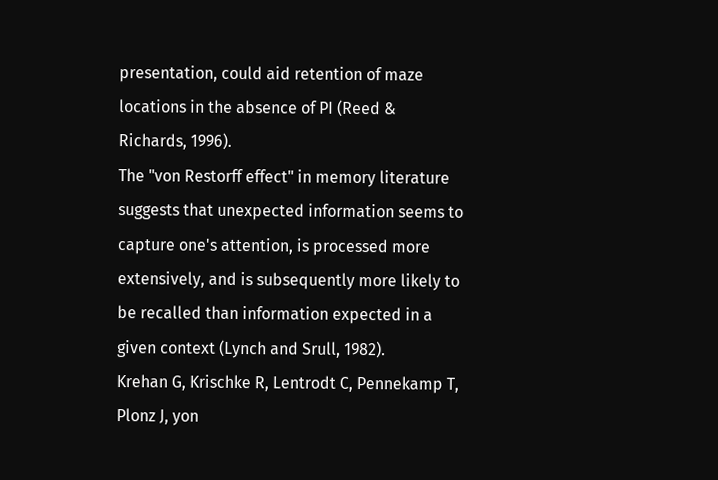presentation, could aid retention of maze locations in the absence of PI (Reed & Richards, 1996).
The "von Restorff effect" in memory literature suggests that unexpected information seems to capture one's attention, is processed more extensively, and is subsequently more likely to be recalled than information expected in a given context (Lynch and Srull, 1982).
Krehan G, Krischke R, Lentrodt C, Pennekamp T, Plonz J, yon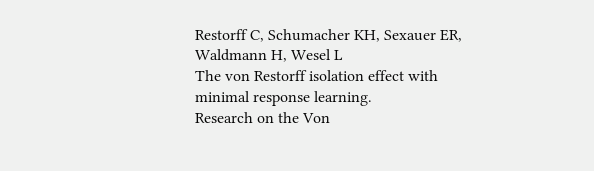Restorff C, Schumacher KH, Sexauer ER, Waldmann H, Wesel L
The von Restorff isolation effect with minimal response learning.
Research on the Von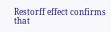Restorff effect confirms that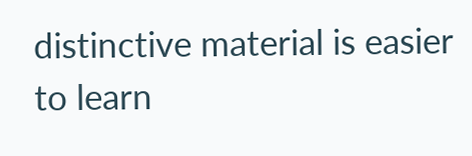distinctive material is easier to learn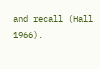and recall (Hall 1966).